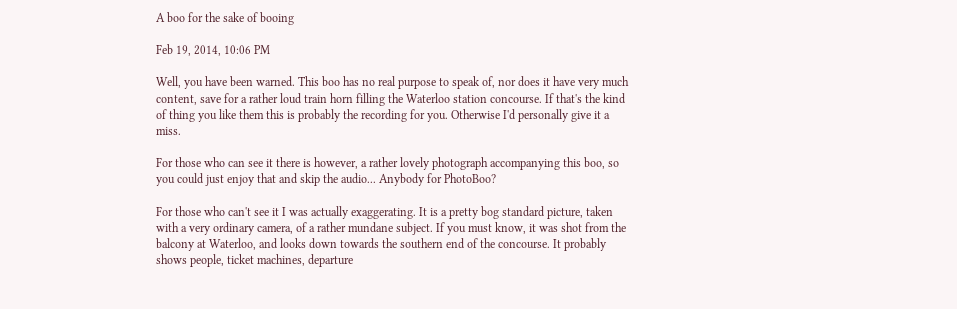A boo for the sake of booing

Feb 19, 2014, 10:06 PM

Well, you have been warned. This boo has no real purpose to speak of, nor does it have very much content, save for a rather loud train horn filling the Waterloo station concourse. If that's the kind of thing you like them this is probably the recording for you. Otherwise I'd personally give it a miss.

For those who can see it there is however, a rather lovely photograph accompanying this boo, so you could just enjoy that and skip the audio... Anybody for PhotoBoo?

For those who can't see it I was actually exaggerating. It is a pretty bog standard picture, taken with a very ordinary camera, of a rather mundane subject. If you must know, it was shot from the balcony at Waterloo, and looks down towards the southern end of the concourse. It probably shows people, ticket machines, departure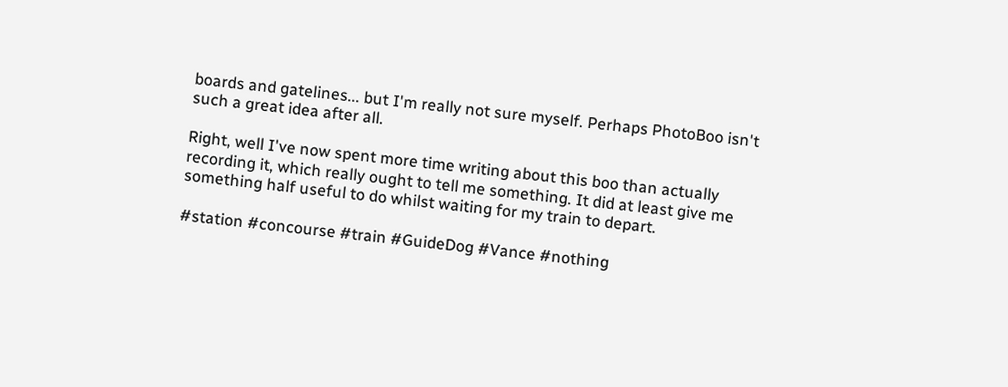boards and gatelines... but I'm really not sure myself. Perhaps PhotoBoo isn't such a great idea after all.

Right, well I've now spent more time writing about this boo than actually recording it, which really ought to tell me something. It did at least give me something half useful to do whilst waiting for my train to depart.

#station #concourse #train #GuideDog #Vance #nothing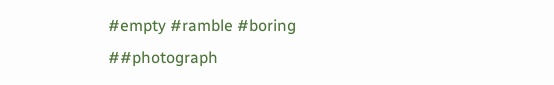#empty #ramble #boring ##photograph